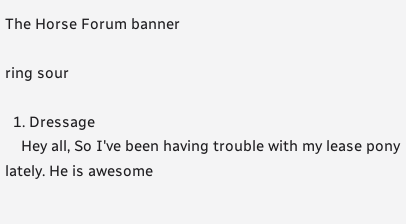The Horse Forum banner

ring sour

  1. Dressage
    Hey all, So I've been having trouble with my lease pony lately. He is awesome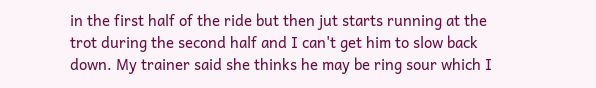in the first half of the ride but then jut starts running at the trot during the second half and I can't get him to slow back down. My trainer said she thinks he may be ring sour which I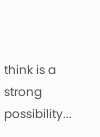think is a strong possibility...